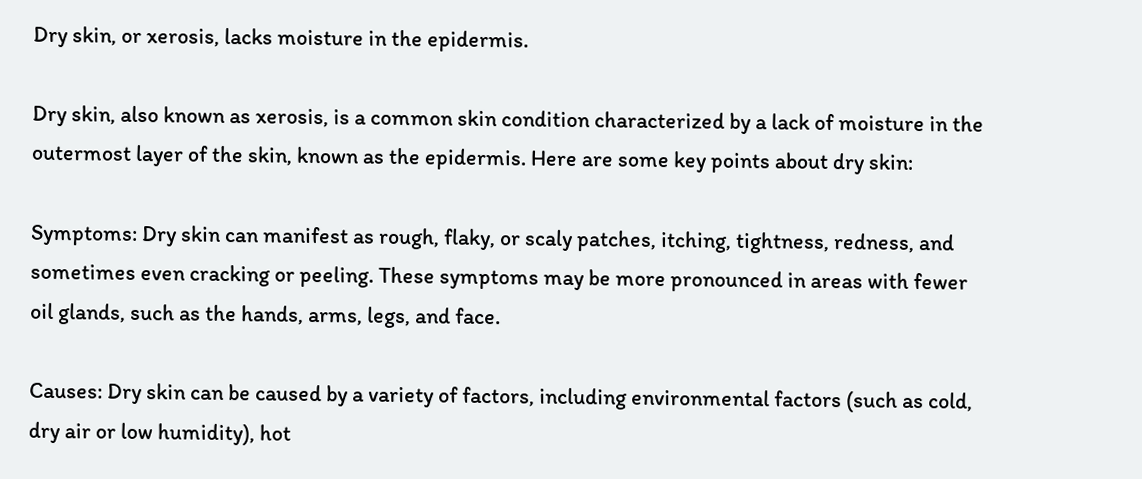Dry skin, or xerosis, lacks moisture in the epidermis.

Dry skin, also known as xerosis, is a common skin condition characterized by a lack of moisture in the outermost layer of the skin, known as the epidermis. Here are some key points about dry skin:

Symptoms: Dry skin can manifest as rough, flaky, or scaly patches, itching, tightness, redness, and sometimes even cracking or peeling. These symptoms may be more pronounced in areas with fewer oil glands, such as the hands, arms, legs, and face.

Causes: Dry skin can be caused by a variety of factors, including environmental factors (such as cold, dry air or low humidity), hot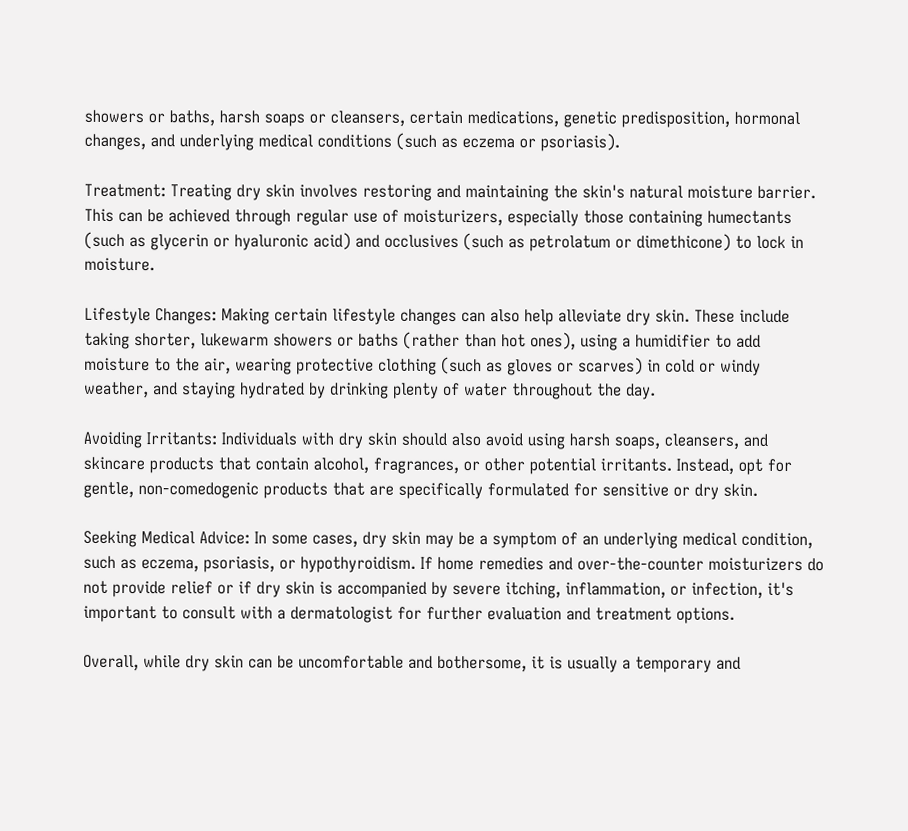showers or baths, harsh soaps or cleansers, certain medications, genetic predisposition, hormonal changes, and underlying medical conditions (such as eczema or psoriasis).

Treatment: Treating dry skin involves restoring and maintaining the skin's natural moisture barrier. This can be achieved through regular use of moisturizers, especially those containing humectants (such as glycerin or hyaluronic acid) and occlusives (such as petrolatum or dimethicone) to lock in moisture.

Lifestyle Changes: Making certain lifestyle changes can also help alleviate dry skin. These include taking shorter, lukewarm showers or baths (rather than hot ones), using a humidifier to add moisture to the air, wearing protective clothing (such as gloves or scarves) in cold or windy weather, and staying hydrated by drinking plenty of water throughout the day.

Avoiding Irritants: Individuals with dry skin should also avoid using harsh soaps, cleansers, and skincare products that contain alcohol, fragrances, or other potential irritants. Instead, opt for gentle, non-comedogenic products that are specifically formulated for sensitive or dry skin.

Seeking Medical Advice: In some cases, dry skin may be a symptom of an underlying medical condition, such as eczema, psoriasis, or hypothyroidism. If home remedies and over-the-counter moisturizers do not provide relief or if dry skin is accompanied by severe itching, inflammation, or infection, it's important to consult with a dermatologist for further evaluation and treatment options.

Overall, while dry skin can be uncomfortable and bothersome, it is usually a temporary and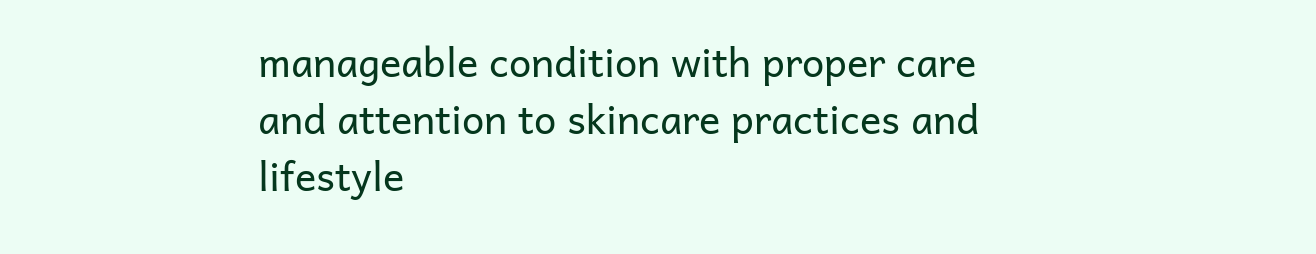manageable condition with proper care and attention to skincare practices and lifestyle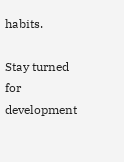habits.

Stay turned for development